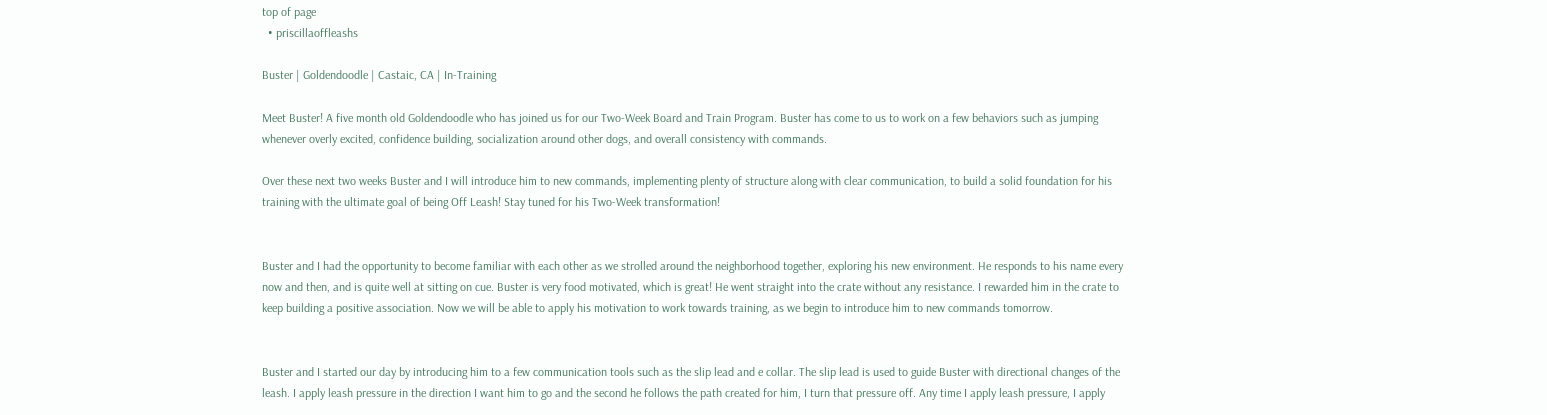top of page
  • priscillaoffleashs

Buster | Goldendoodle | Castaic, CA | In-Training

Meet Buster! A five month old Goldendoodle who has joined us for our Two-Week Board and Train Program. Buster has come to us to work on a few behaviors such as jumping whenever overly excited, confidence building, socialization around other dogs, and overall consistency with commands.

Over these next two weeks Buster and I will introduce him to new commands, implementing plenty of structure along with clear communication, to build a solid foundation for his training with the ultimate goal of being Off Leash! Stay tuned for his Two-Week transformation!


Buster and I had the opportunity to become familiar with each other as we strolled around the neighborhood together, exploring his new environment. He responds to his name every now and then, and is quite well at sitting on cue. Buster is very food motivated, which is great! He went straight into the crate without any resistance. I rewarded him in the crate to keep building a positive association. Now we will be able to apply his motivation to work towards training, as we begin to introduce him to new commands tomorrow.


Buster and I started our day by introducing him to a few communication tools such as the slip lead and e collar. The slip lead is used to guide Buster with directional changes of the leash. I apply leash pressure in the direction I want him to go and the second he follows the path created for him, I turn that pressure off. Any time I apply leash pressure, I apply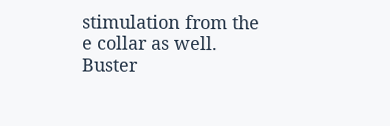stimulation from the e collar as well. Buster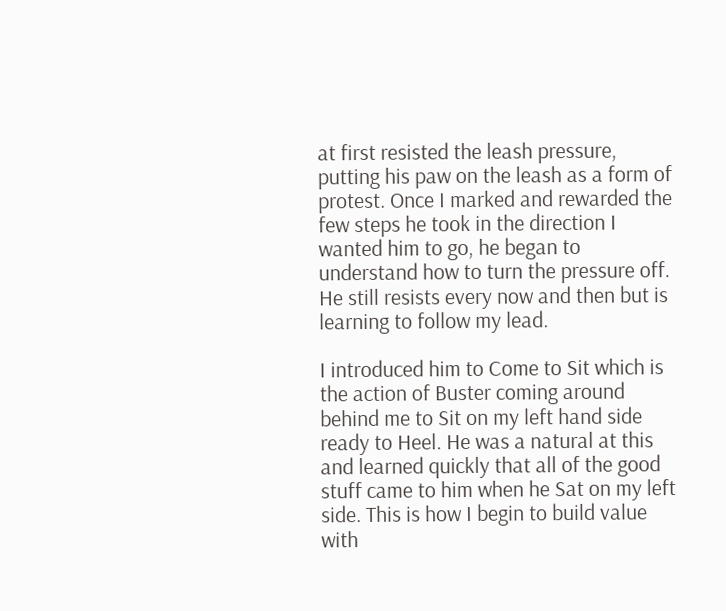at first resisted the leash pressure, putting his paw on the leash as a form of protest. Once I marked and rewarded the few steps he took in the direction I wanted him to go, he began to understand how to turn the pressure off. He still resists every now and then but is learning to follow my lead.

I introduced him to Come to Sit which is the action of Buster coming around behind me to Sit on my left hand side ready to Heel. He was a natural at this and learned quickly that all of the good stuff came to him when he Sat on my left side. This is how I begin to build value with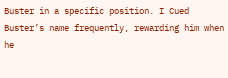Buster in a specific position. I Cued Buster’s name frequently, rewarding him when he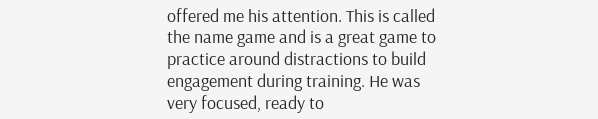offered me his attention. This is called the name game and is a great game to practice around distractions to build engagement during training. He was very focused, ready to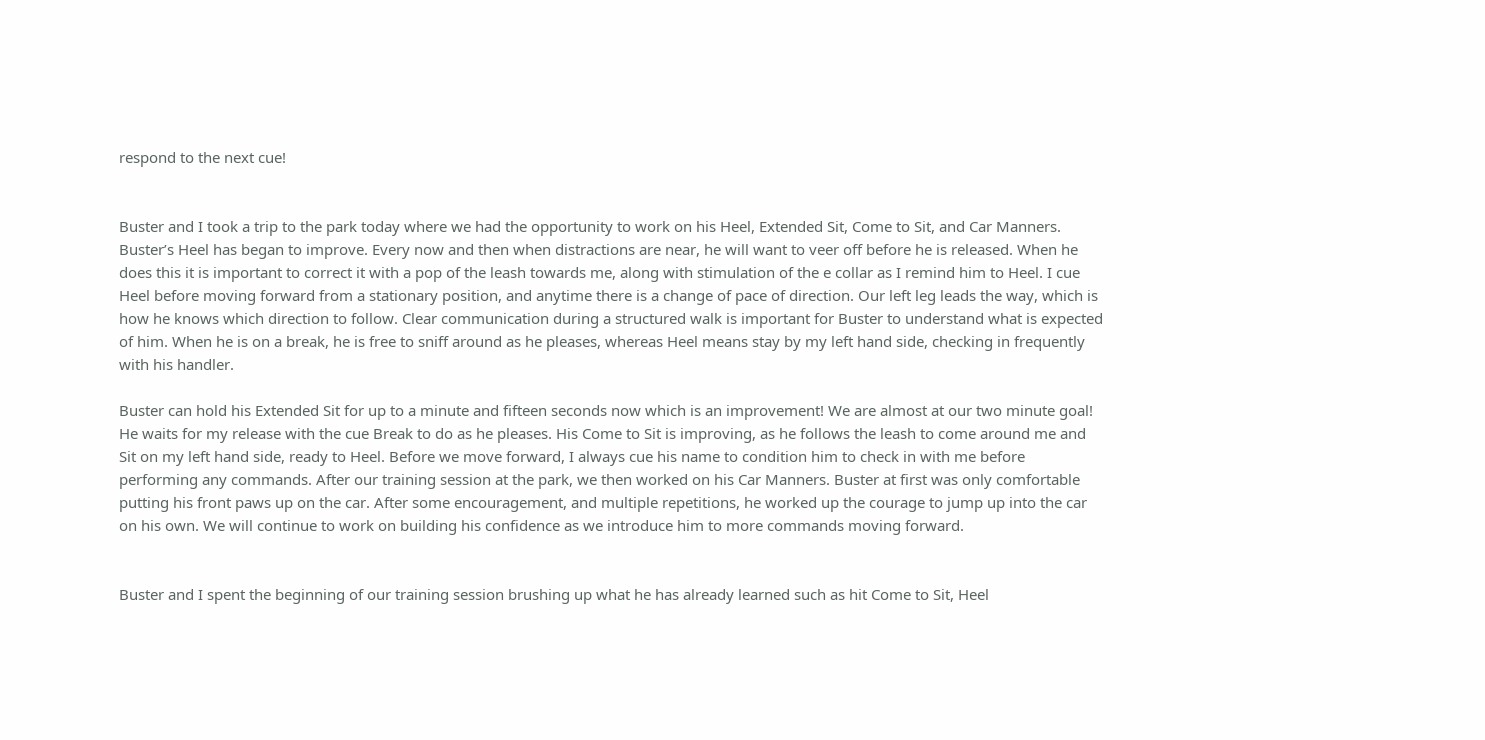respond to the next cue!


Buster and I took a trip to the park today where we had the opportunity to work on his Heel, Extended Sit, Come to Sit, and Car Manners. Buster’s Heel has began to improve. Every now and then when distractions are near, he will want to veer off before he is released. When he does this it is important to correct it with a pop of the leash towards me, along with stimulation of the e collar as I remind him to Heel. I cue Heel before moving forward from a stationary position, and anytime there is a change of pace of direction. Our left leg leads the way, which is how he knows which direction to follow. Clear communication during a structured walk is important for Buster to understand what is expected of him. When he is on a break, he is free to sniff around as he pleases, whereas Heel means stay by my left hand side, checking in frequently with his handler.

Buster can hold his Extended Sit for up to a minute and fifteen seconds now which is an improvement! We are almost at our two minute goal! He waits for my release with the cue Break to do as he pleases. His Come to Sit is improving, as he follows the leash to come around me and Sit on my left hand side, ready to Heel. Before we move forward, I always cue his name to condition him to check in with me before performing any commands. After our training session at the park, we then worked on his Car Manners. Buster at first was only comfortable putting his front paws up on the car. After some encouragement, and multiple repetitions, he worked up the courage to jump up into the car on his own. We will continue to work on building his confidence as we introduce him to more commands moving forward.


Buster and I spent the beginning of our training session brushing up what he has already learned such as hit Come to Sit, Heel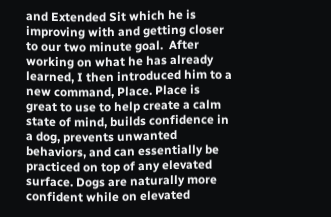and Extended Sit which he is improving with and getting closer to our two minute goal.  After working on what he has already learned, I then introduced him to a new command, Place. Place is great to use to help create a calm state of mind, builds confidence in a dog, prevents unwanted behaviors, and can essentially be practiced on top of any elevated surface. Dogs are naturally more confident while on elevated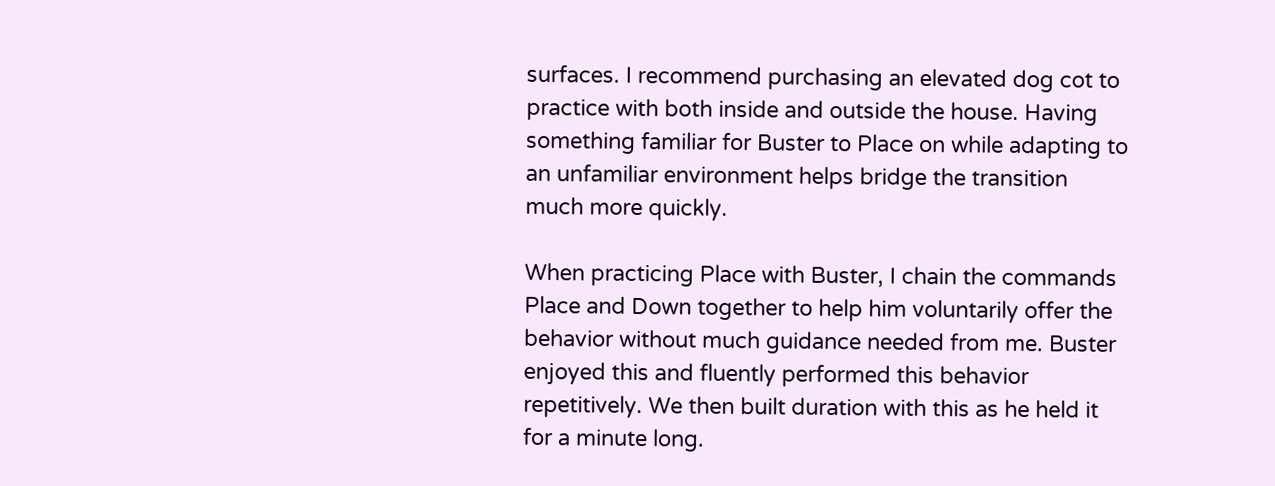surfaces. I recommend purchasing an elevated dog cot to practice with both inside and outside the house. Having something familiar for Buster to Place on while adapting to an unfamiliar environment helps bridge the transition much more quickly.

When practicing Place with Buster, I chain the commands Place and Down together to help him voluntarily offer the behavior without much guidance needed from me. Buster enjoyed this and fluently performed this behavior repetitively. We then built duration with this as he held it for a minute long.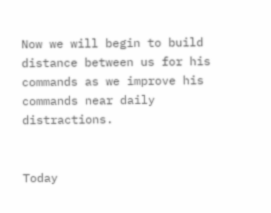Now we will begin to build distance between us for his commands as we improve his commands near daily distractions.


Today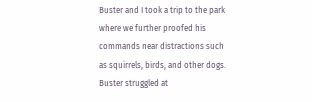Buster and I took a trip to the park where we further proofed his commands near distractions such as squirrels, birds, and other dogs. Buster struggled at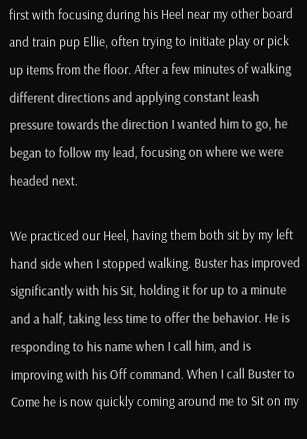first with focusing during his Heel near my other board and train pup Ellie, often trying to initiate play or pick up items from the floor. After a few minutes of walking different directions and applying constant leash pressure towards the direction I wanted him to go, he began to follow my lead, focusing on where we were headed next.

We practiced our Heel, having them both sit by my left hand side when I stopped walking. Buster has improved significantly with his Sit, holding it for up to a minute and a half, taking less time to offer the behavior. He is responding to his name when I call him, and is improving with his Off command. When I call Buster to Come he is now quickly coming around me to Sit on my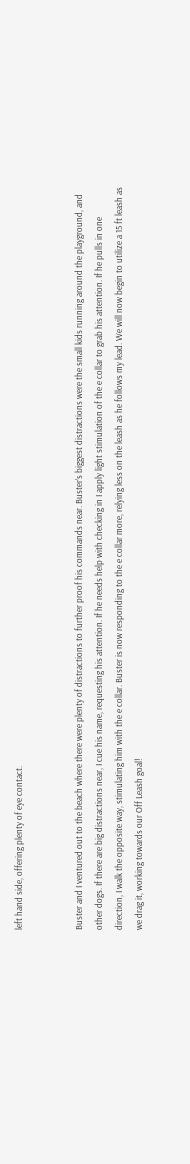left hand side, offering plenty of eye contact.


Buster and I ventured out to the beach where there were plenty of distractions to further proof his commands near. Buster’s biggest distractions were the small kids running around the playground, and other dogs. If there are big distractions near, I cue his name, requesting his attention. If he needs help with checking in I apply light stimulation of the e collar to grab his attention. If he pulls in one direction, I walk the opposite way, stimulating him with the e collar. Buster is now responding to the e collar more, relying less on the leash as he follows my lead. We will now begin to utilize a 15 ft leash as we drag it, working towards our Off Leash goal!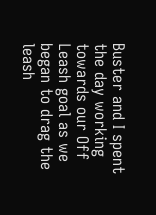Buster and I spent the day working towards our Off Leash goal as we began to drag the leash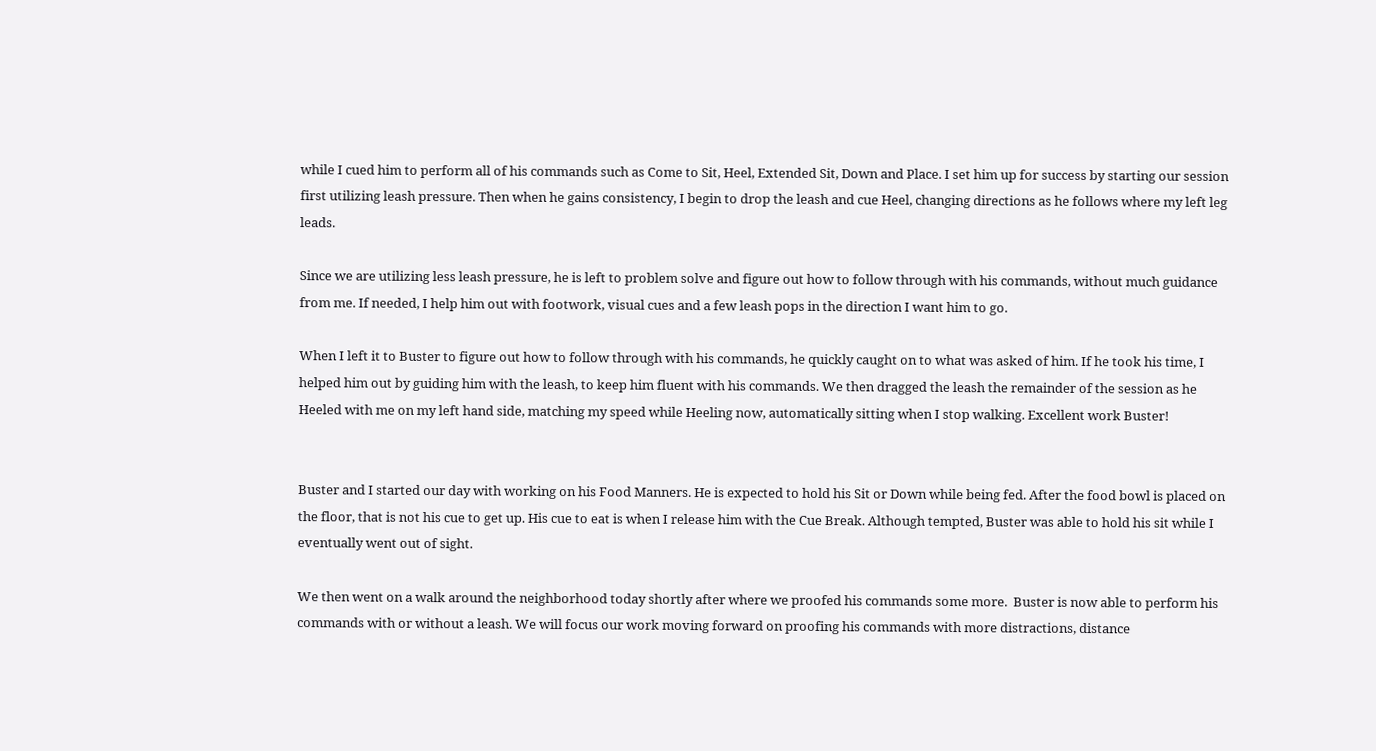while I cued him to perform all of his commands such as Come to Sit, Heel, Extended Sit, Down and Place. I set him up for success by starting our session first utilizing leash pressure. Then when he gains consistency, I begin to drop the leash and cue Heel, changing directions as he follows where my left leg leads.

Since we are utilizing less leash pressure, he is left to problem solve and figure out how to follow through with his commands, without much guidance from me. If needed, I help him out with footwork, visual cues and a few leash pops in the direction I want him to go.

When I left it to Buster to figure out how to follow through with his commands, he quickly caught on to what was asked of him. If he took his time, I helped him out by guiding him with the leash, to keep him fluent with his commands. We then dragged the leash the remainder of the session as he Heeled with me on my left hand side, matching my speed while Heeling now, automatically sitting when I stop walking. Excellent work Buster!


Buster and I started our day with working on his Food Manners. He is expected to hold his Sit or Down while being fed. After the food bowl is placed on the floor, that is not his cue to get up. His cue to eat is when I release him with the Cue Break. Although tempted, Buster was able to hold his sit while I eventually went out of sight.

We then went on a walk around the neighborhood today shortly after where we proofed his commands some more.  Buster is now able to perform his commands with or without a leash. We will focus our work moving forward on proofing his commands with more distractions, distance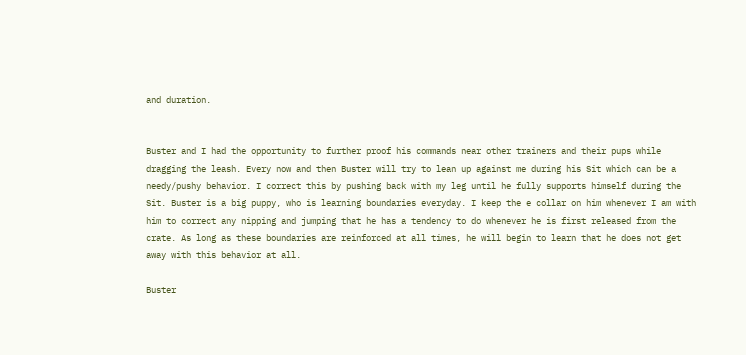and duration.


Buster and I had the opportunity to further proof his commands near other trainers and their pups while dragging the leash. Every now and then Buster will try to lean up against me during his Sit which can be a needy/pushy behavior. I correct this by pushing back with my leg until he fully supports himself during the Sit. Buster is a big puppy, who is learning boundaries everyday. I keep the e collar on him whenever I am with him to correct any nipping and jumping that he has a tendency to do whenever he is first released from the crate. As long as these boundaries are reinforced at all times, he will begin to learn that he does not get away with this behavior at all.

Buster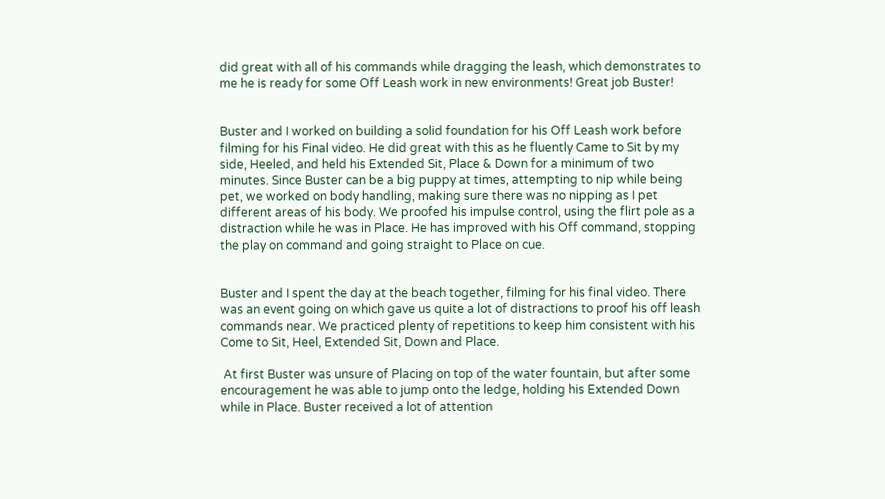did great with all of his commands while dragging the leash, which demonstrates to me he is ready for some Off Leash work in new environments! Great job Buster!


Buster and I worked on building a solid foundation for his Off Leash work before filming for his Final video. He did great with this as he fluently Came to Sit by my side, Heeled, and held his Extended Sit, Place & Down for a minimum of two minutes. Since Buster can be a big puppy at times, attempting to nip while being pet, we worked on body handling, making sure there was no nipping as I pet different areas of his body. We proofed his impulse control, using the flirt pole as a distraction while he was in Place. He has improved with his Off command, stopping the play on command and going straight to Place on cue.


Buster and I spent the day at the beach together, filming for his final video. There was an event going on which gave us quite a lot of distractions to proof his off leash commands near. We practiced plenty of repetitions to keep him consistent with his Come to Sit, Heel, Extended Sit, Down and Place.

 At first Buster was unsure of Placing on top of the water fountain, but after some encouragement he was able to jump onto the ledge, holding his Extended Down while in Place. Buster received a lot of attention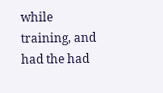while training, and had the had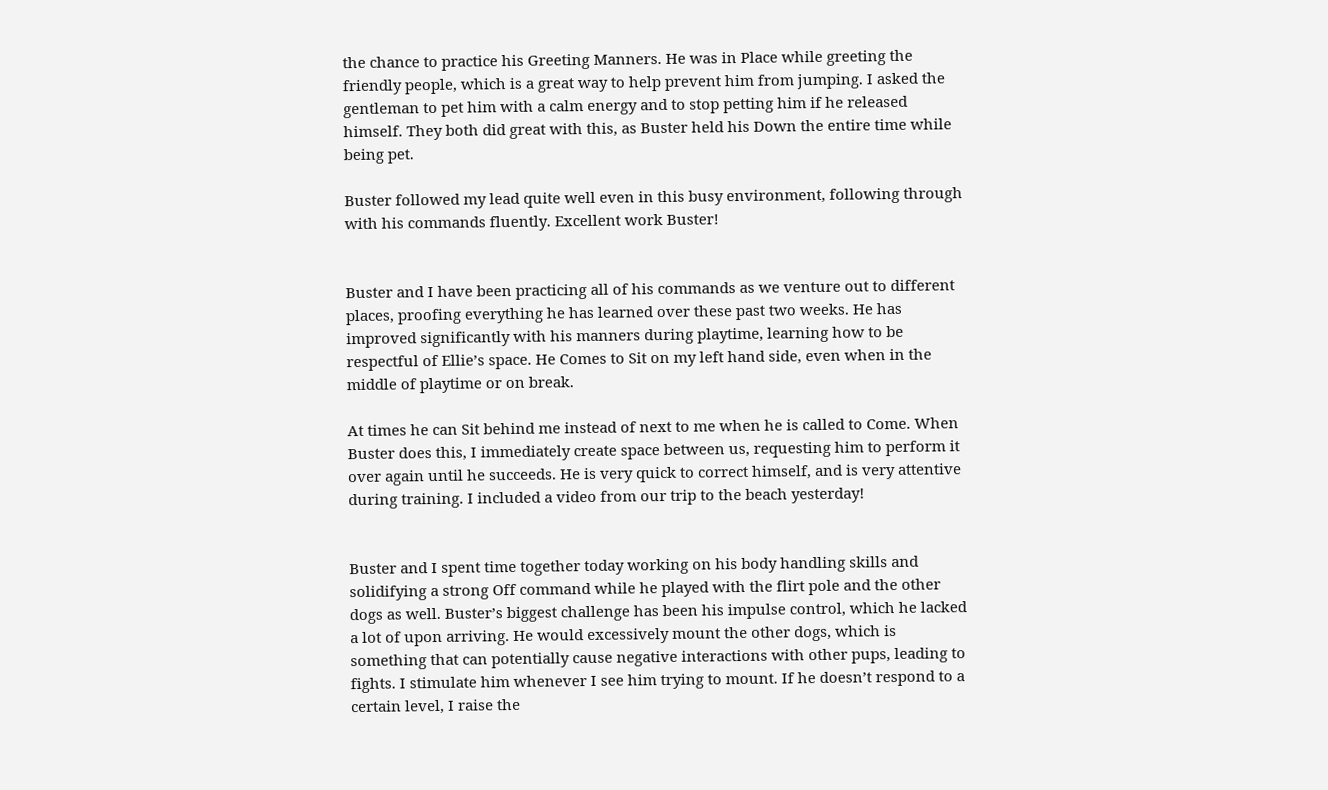the chance to practice his Greeting Manners. He was in Place while greeting the friendly people, which is a great way to help prevent him from jumping. I asked the gentleman to pet him with a calm energy and to stop petting him if he released himself. They both did great with this, as Buster held his Down the entire time while being pet.

Buster followed my lead quite well even in this busy environment, following through with his commands fluently. Excellent work Buster!


Buster and I have been practicing all of his commands as we venture out to different places, proofing everything he has learned over these past two weeks. He has improved significantly with his manners during playtime, learning how to be respectful of Ellie’s space. He Comes to Sit on my left hand side, even when in the middle of playtime or on break.

At times he can Sit behind me instead of next to me when he is called to Come. When Buster does this, I immediately create space between us, requesting him to perform it over again until he succeeds. He is very quick to correct himself, and is very attentive during training. I included a video from our trip to the beach yesterday!


Buster and I spent time together today working on his body handling skills and solidifying a strong Off command while he played with the flirt pole and the other dogs as well. Buster’s biggest challenge has been his impulse control, which he lacked a lot of upon arriving. He would excessively mount the other dogs, which is something that can potentially cause negative interactions with other pups, leading to fights. I stimulate him whenever I see him trying to mount. If he doesn’t respond to a certain level, I raise the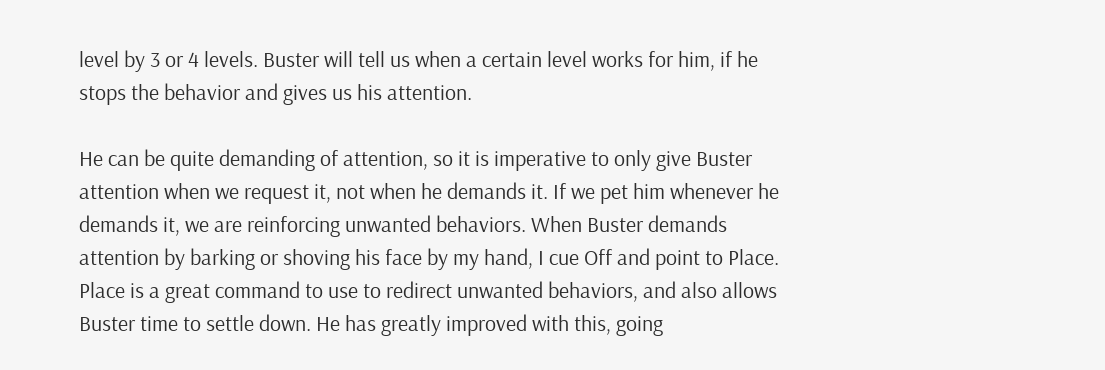level by 3 or 4 levels. Buster will tell us when a certain level works for him, if he stops the behavior and gives us his attention.

He can be quite demanding of attention, so it is imperative to only give Buster attention when we request it, not when he demands it. If we pet him whenever he demands it, we are reinforcing unwanted behaviors. When Buster demands attention by barking or shoving his face by my hand, I cue Off and point to Place. Place is a great command to use to redirect unwanted behaviors, and also allows Buster time to settle down. He has greatly improved with this, going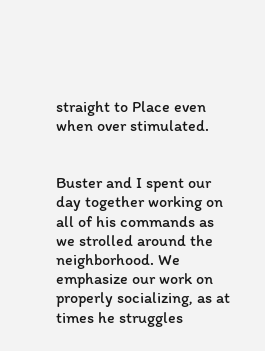straight to Place even when over stimulated.


Buster and I spent our day together working on all of his commands as we strolled around the neighborhood. We emphasize our work on properly socializing, as at times he struggles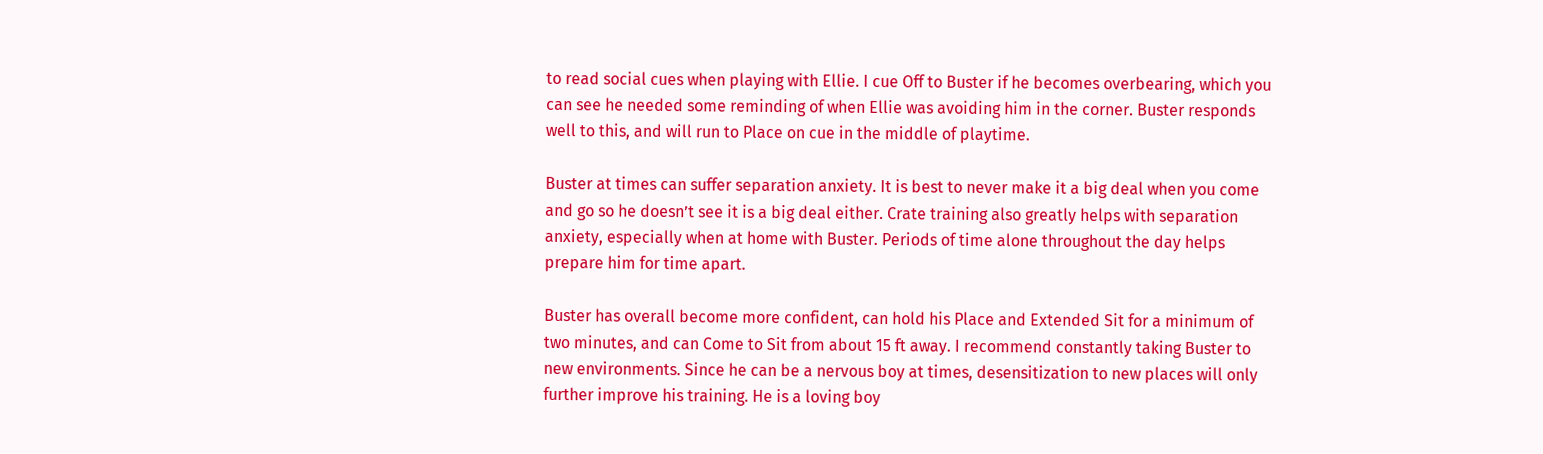to read social cues when playing with Ellie. I cue Off to Buster if he becomes overbearing, which you can see he needed some reminding of when Ellie was avoiding him in the corner. Buster responds well to this, and will run to Place on cue in the middle of playtime.

Buster at times can suffer separation anxiety. It is best to never make it a big deal when you come and go so he doesn’t see it is a big deal either. Crate training also greatly helps with separation anxiety, especially when at home with Buster. Periods of time alone throughout the day helps prepare him for time apart.

Buster has overall become more confident, can hold his Place and Extended Sit for a minimum of two minutes, and can Come to Sit from about 15 ft away. I recommend constantly taking Buster to new environments. Since he can be a nervous boy at times, desensitization to new places will only further improve his training. He is a loving boy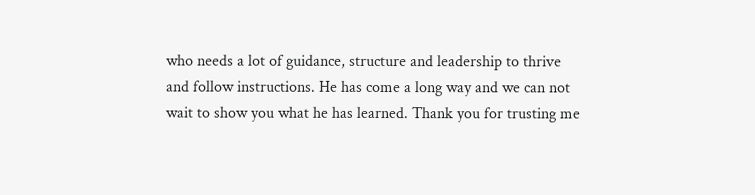who needs a lot of guidance, structure and leadership to thrive and follow instructions. He has come a long way and we can not wait to show you what he has learned. Thank you for trusting me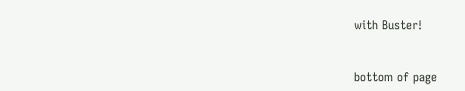with Buster!


bottom of page